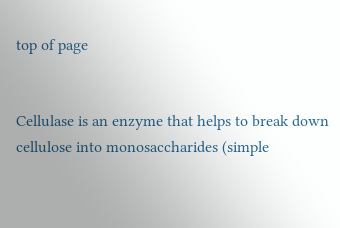top of page


Cellulase is an enzyme that helps to break down cellulose into monosaccharides (simple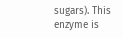sugars). This enzyme is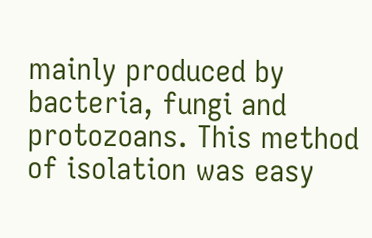mainly produced by bacteria, fungi and protozoans. This method of isolation was easy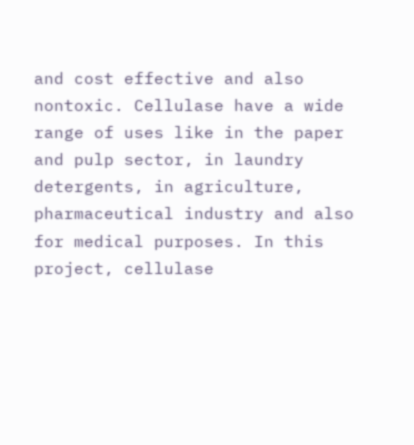and cost effective and also nontoxic. Cellulase have a wide range of uses like in the paper and pulp sector, in laundry detergents, in agriculture, pharmaceutical industry and also for medical purposes. In this project, cellulase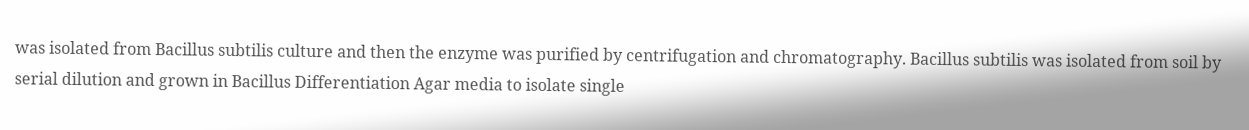was isolated from Bacillus subtilis culture and then the enzyme was purified by centrifugation and chromatography. Bacillus subtilis was isolated from soil by serial dilution and grown in Bacillus Differentiation Agar media to isolate single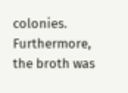colonies. Furthermore, the broth was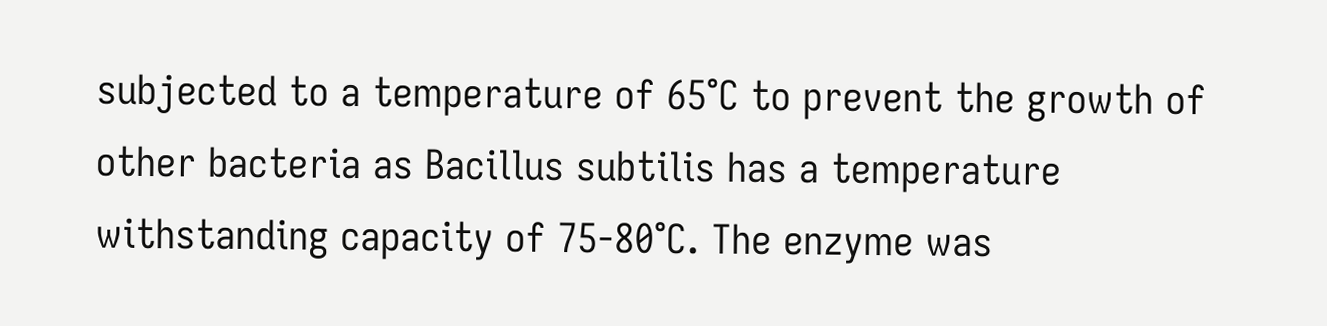subjected to a temperature of 65°C to prevent the growth of other bacteria as Bacillus subtilis has a temperature withstanding capacity of 75-80°C. The enzyme was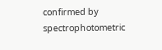confirmed by spectrophotometric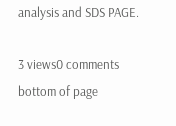analysis and SDS PAGE.

3 views0 comments
bottom of page